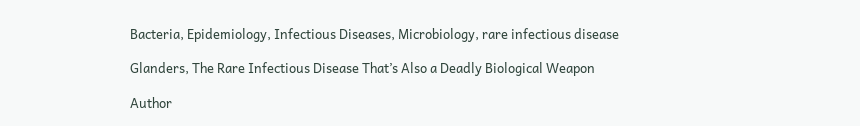Bacteria, Epidemiology, Infectious Diseases, Microbiology, rare infectious disease

Glanders, The Rare Infectious Disease That’s Also a Deadly Biological Weapon

Author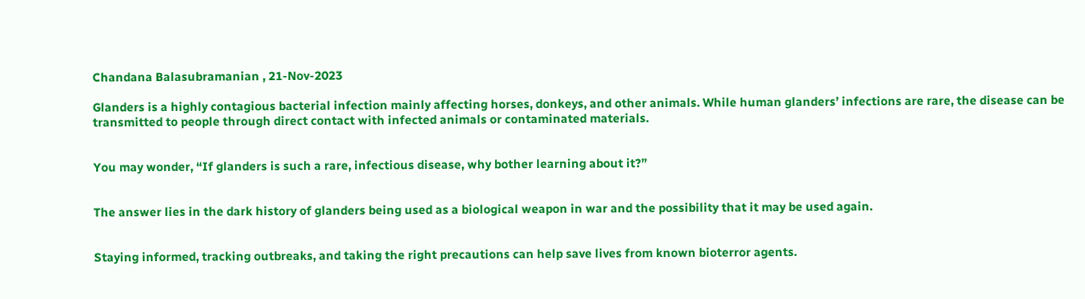Chandana Balasubramanian , 21-Nov-2023

Glanders is a highly contagious bacterial infection mainly affecting horses, donkeys, and other animals. While human glanders’ infections are rare, the disease can be transmitted to people through direct contact with infected animals or contaminated materials.


You may wonder, “If glanders is such a rare, infectious disease, why bother learning about it?”


The answer lies in the dark history of glanders being used as a biological weapon in war and the possibility that it may be used again.


Staying informed, tracking outbreaks, and taking the right precautions can help save lives from known bioterror agents.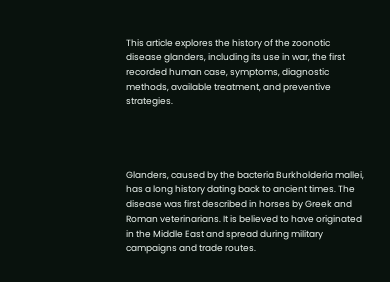This article explores the history of the zoonotic disease glanders, including its use in war, the first recorded human case, symptoms, diagnostic methods, available treatment, and preventive strategies.




Glanders, caused by the bacteria Burkholderia mallei, has a long history dating back to ancient times. The disease was first described in horses by Greek and Roman veterinarians. It is believed to have originated in the Middle East and spread during military campaigns and trade routes.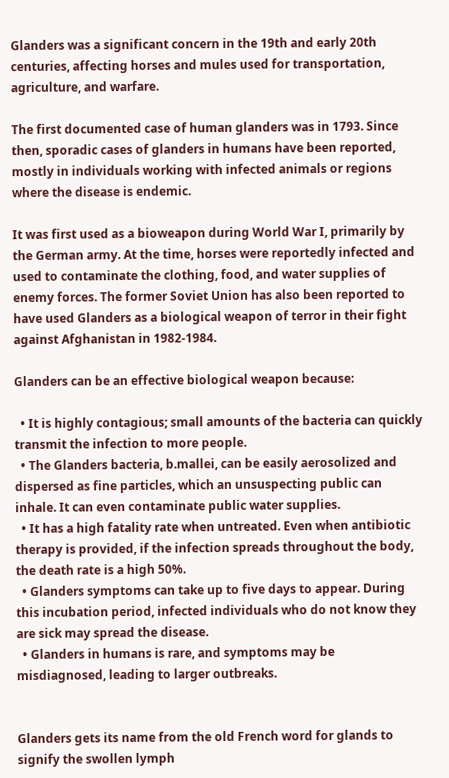Glanders was a significant concern in the 19th and early 20th centuries, affecting horses and mules used for transportation, agriculture, and warfare.

The first documented case of human glanders was in 1793. Since then, sporadic cases of glanders in humans have been reported, mostly in individuals working with infected animals or regions where the disease is endemic.

It was first used as a bioweapon during World War I, primarily by the German army. At the time, horses were reportedly infected and used to contaminate the clothing, food, and water supplies of enemy forces. The former Soviet Union has also been reported to have used Glanders as a biological weapon of terror in their fight against Afghanistan in 1982-1984.

Glanders can be an effective biological weapon because:

  • It is highly contagious; small amounts of the bacteria can quickly transmit the infection to more people.
  • The Glanders bacteria, b.mallei, can be easily aerosolized and dispersed as fine particles, which an unsuspecting public can inhale. It can even contaminate public water supplies.
  • It has a high fatality rate when untreated. Even when antibiotic therapy is provided, if the infection spreads throughout the body, the death rate is a high 50%.
  • Glanders symptoms can take up to five days to appear. During this incubation period, infected individuals who do not know they are sick may spread the disease.
  • Glanders in humans is rare, and symptoms may be misdiagnosed, leading to larger outbreaks.


Glanders gets its name from the old French word for glands to signify the swollen lymph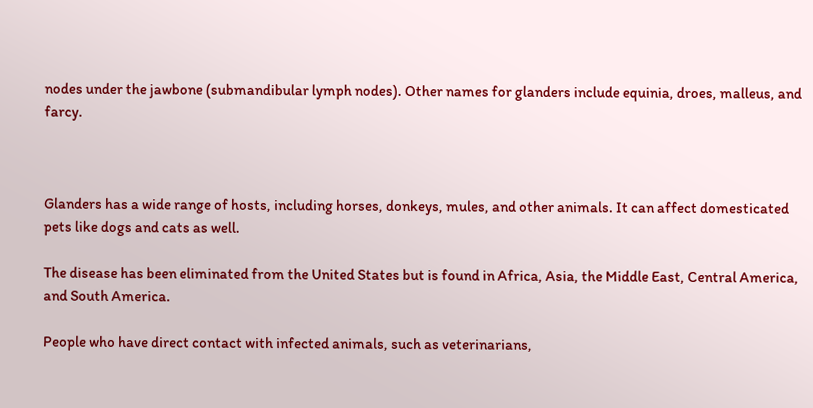nodes under the jawbone (submandibular lymph nodes). Other names for glanders include equinia, droes, malleus, and farcy.



Glanders has a wide range of hosts, including horses, donkeys, mules, and other animals. It can affect domesticated pets like dogs and cats as well.

The disease has been eliminated from the United States but is found in Africa, Asia, the Middle East, Central America, and South America.

People who have direct contact with infected animals, such as veterinarians,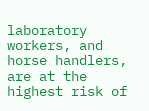laboratory workers, and horse handlers, are at the highest risk of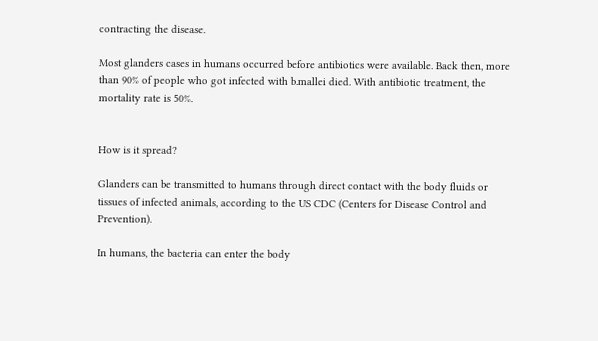contracting the disease.

Most glanders cases in humans occurred before antibiotics were available. Back then, more than 90% of people who got infected with b.mallei died. With antibiotic treatment, the mortality rate is 50%.


How is it spread?

Glanders can be transmitted to humans through direct contact with the body fluids or tissues of infected animals, according to the US CDC (Centers for Disease Control and Prevention).

In humans, the bacteria can enter the body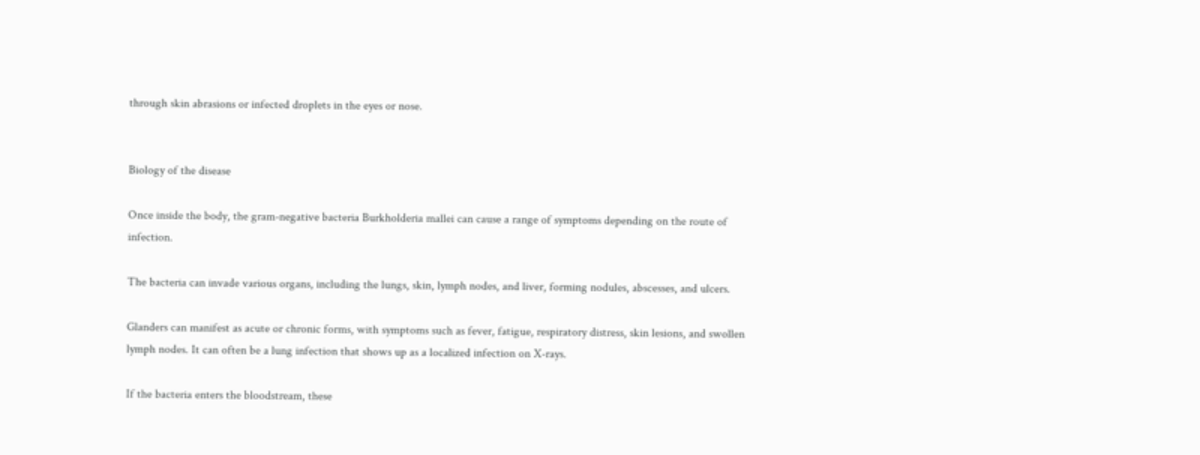through skin abrasions or infected droplets in the eyes or nose.


Biology of the disease

Once inside the body, the gram-negative bacteria Burkholderia mallei can cause a range of symptoms depending on the route of infection.

The bacteria can invade various organs, including the lungs, skin, lymph nodes, and liver, forming nodules, abscesses, and ulcers.

Glanders can manifest as acute or chronic forms, with symptoms such as fever, fatigue, respiratory distress, skin lesions, and swollen lymph nodes. It can often be a lung infection that shows up as a localized infection on X-rays.

If the bacteria enters the bloodstream, these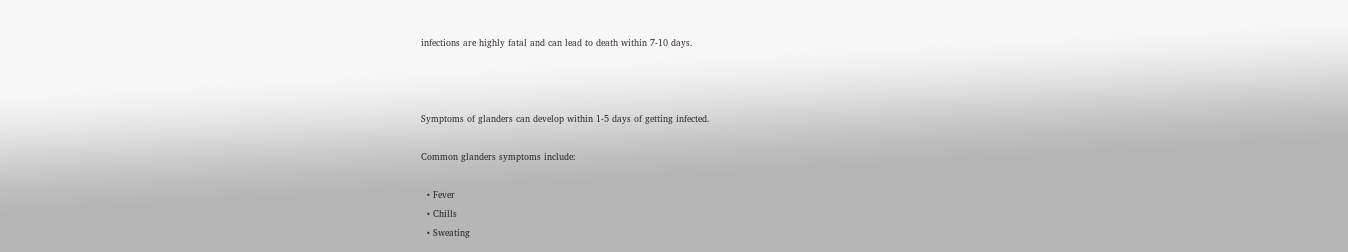infections are highly fatal and can lead to death within 7-10 days.



Symptoms of glanders can develop within 1-5 days of getting infected.

Common glanders symptoms include:

  • Fever
  • Chills
  • Sweating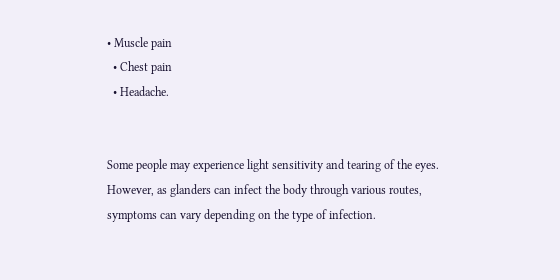• Muscle pain
  • Chest pain
  • Headache.


Some people may experience light sensitivity and tearing of the eyes. However, as glanders can infect the body through various routes, symptoms can vary depending on the type of infection.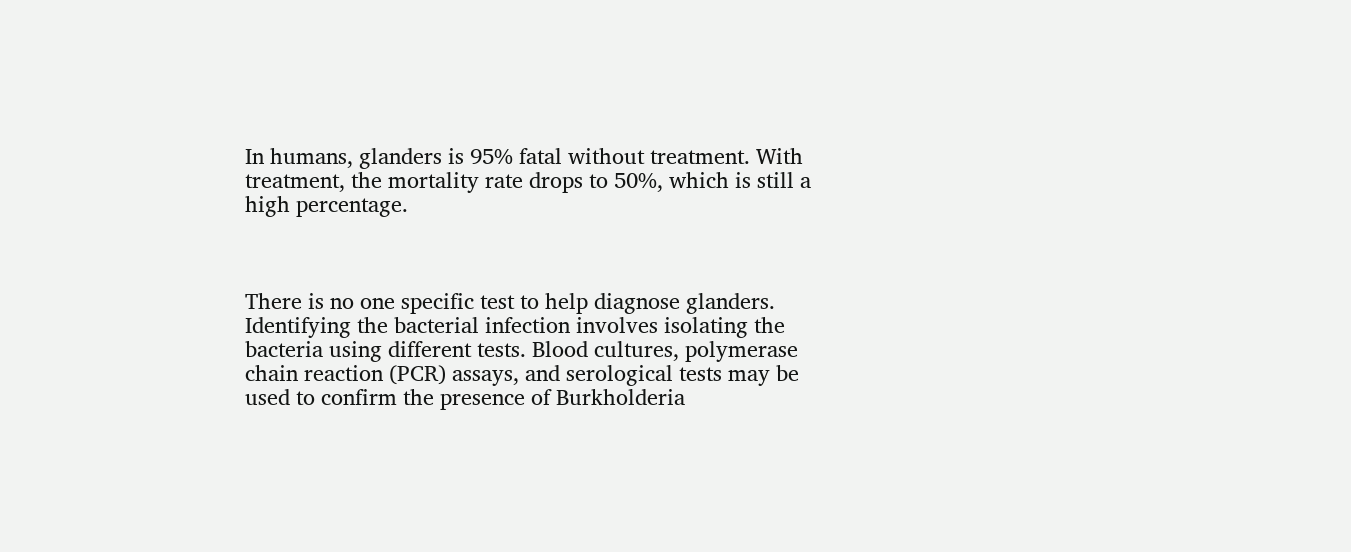In humans, glanders is 95% fatal without treatment. With treatment, the mortality rate drops to 50%, which is still a high percentage.



There is no one specific test to help diagnose glanders. Identifying the bacterial infection involves isolating the bacteria using different tests. Blood cultures, polymerase chain reaction (PCR) assays, and serological tests may be used to confirm the presence of Burkholderia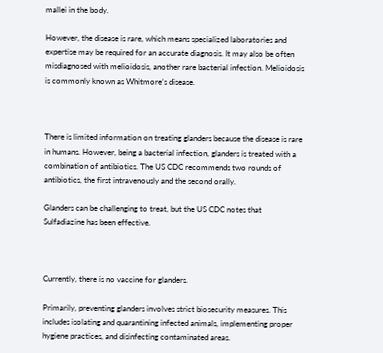mallei in the body.

However, the disease is rare, which means specialized laboratories and expertise may be required for an accurate diagnosis. It may also be often misdiagnosed with melioidosis, another rare bacterial infection. Melioidosis  is commonly known as Whitmore’s disease.



There is limited information on treating glanders because the disease is rare in humans. However, being a bacterial infection, glanders is treated with a combination of antibiotics. The US CDC recommends two rounds of antibiotics, the first intravenously and the second orally.

Glanders can be challenging to treat, but the US CDC notes that Sulfadiazine has been effective.



Currently, there is no vaccine for glanders.

Primarily, preventing glanders involves strict biosecurity measures. This includes isolating and quarantining infected animals, implementing proper hygiene practices, and disinfecting contaminated areas.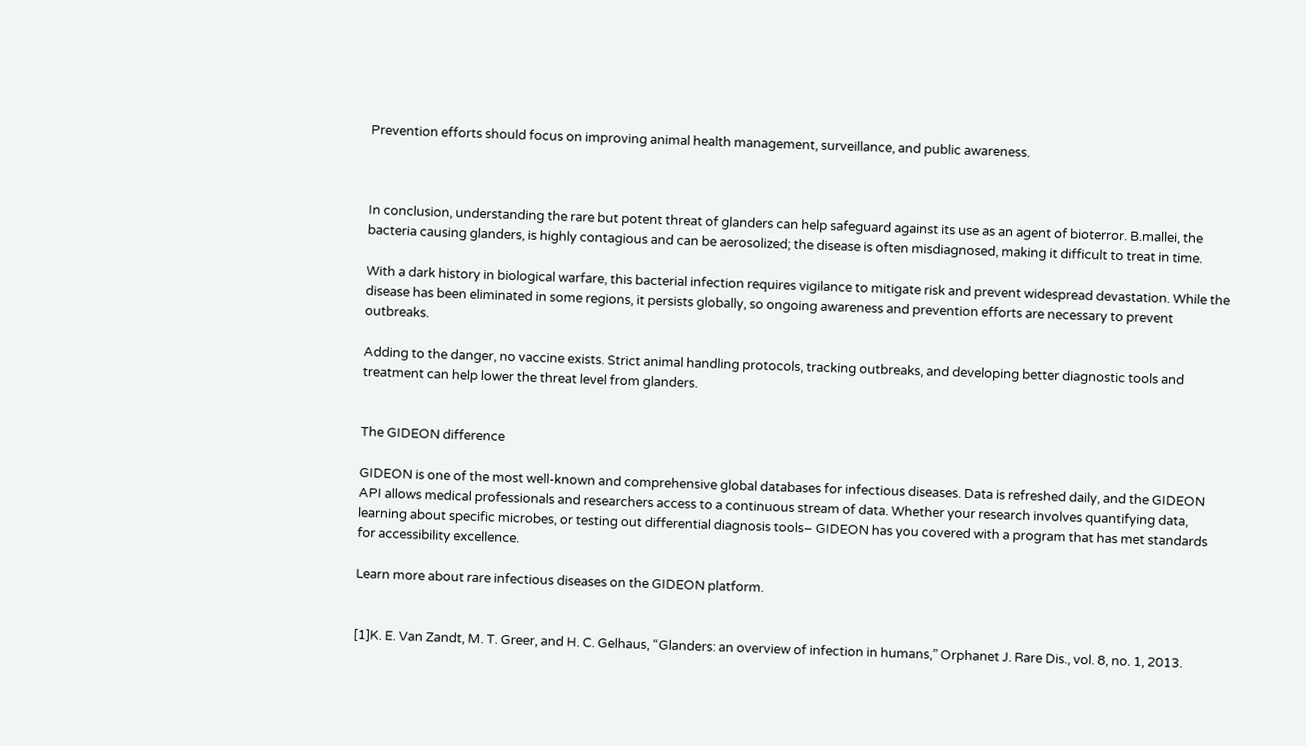Prevention efforts should focus on improving animal health management, surveillance, and public awareness.



In conclusion, understanding the rare but potent threat of glanders can help safeguard against its use as an agent of bioterror. B.mallei, the bacteria causing glanders, is highly contagious and can be aerosolized; the disease is often misdiagnosed, making it difficult to treat in time.

With a dark history in biological warfare, this bacterial infection requires vigilance to mitigate risk and prevent widespread devastation. While the disease has been eliminated in some regions, it persists globally, so ongoing awareness and prevention efforts are necessary to prevent outbreaks.

Adding to the danger, no vaccine exists. Strict animal handling protocols, tracking outbreaks, and developing better diagnostic tools and treatment can help lower the threat level from glanders.


The GIDEON difference

GIDEON is one of the most well-known and comprehensive global databases for infectious diseases. Data is refreshed daily, and the GIDEON API allows medical professionals and researchers access to a continuous stream of data. Whether your research involves quantifying data, learning about specific microbes, or testing out differential diagnosis tools– GIDEON has you covered with a program that has met standards for accessibility excellence.

Learn more about rare infectious diseases on the GIDEON platform.


[1]K. E. Van Zandt, M. T. Greer, and H. C. Gelhaus, “Glanders: an overview of infection in humans,” Orphanet J. Rare Dis., vol. 8, no. 1, 2013.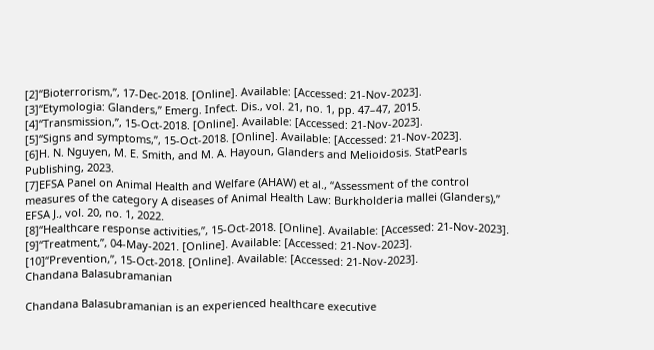[2]“Bioterrorism,”, 17-Dec-2018. [Online]. Available: [Accessed: 21-Nov-2023].
[3]“Etymologia: Glanders,” Emerg. Infect. Dis., vol. 21, no. 1, pp. 47–47, 2015.
[4]“Transmission,”, 15-Oct-2018. [Online]. Available: [Accessed: 21-Nov-2023].
[5]“Signs and symptoms,”, 15-Oct-2018. [Online]. Available: [Accessed: 21-Nov-2023].
[6]H. N. Nguyen, M. E. Smith, and M. A. Hayoun, Glanders and Melioidosis. StatPearls Publishing, 2023.
[7]EFSA Panel on Animal Health and Welfare (AHAW) et al., “Assessment of the control measures of the category A diseases of Animal Health Law: Burkholderia mallei (Glanders),” EFSA J., vol. 20, no. 1, 2022.
[8]“Healthcare response activities,”, 15-Oct-2018. [Online]. Available: [Accessed: 21-Nov-2023].
[9]“Treatment,”, 04-May-2021. [Online]. Available: [Accessed: 21-Nov-2023].
[10]“Prevention,”, 15-Oct-2018. [Online]. Available: [Accessed: 21-Nov-2023].
Chandana Balasubramanian

Chandana Balasubramanian is an experienced healthcare executive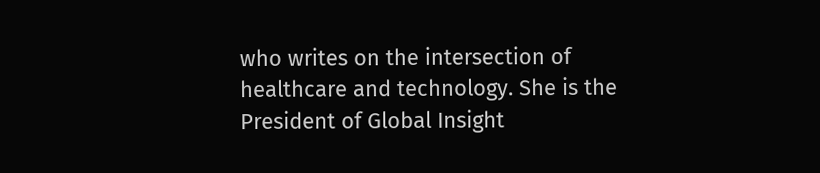who writes on the intersection of healthcare and technology. She is the President of Global Insight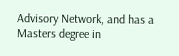Advisory Network, and has a Masters degree in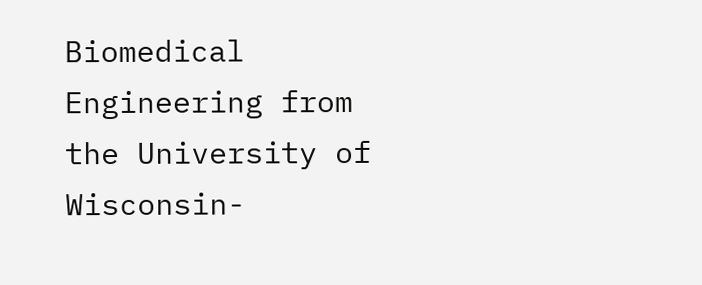Biomedical Engineering from the University of Wisconsin-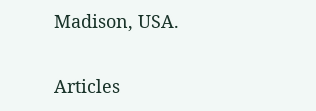Madison, USA.

Articles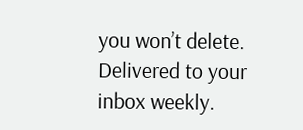you won’t delete.
Delivered to your inbox weekly.